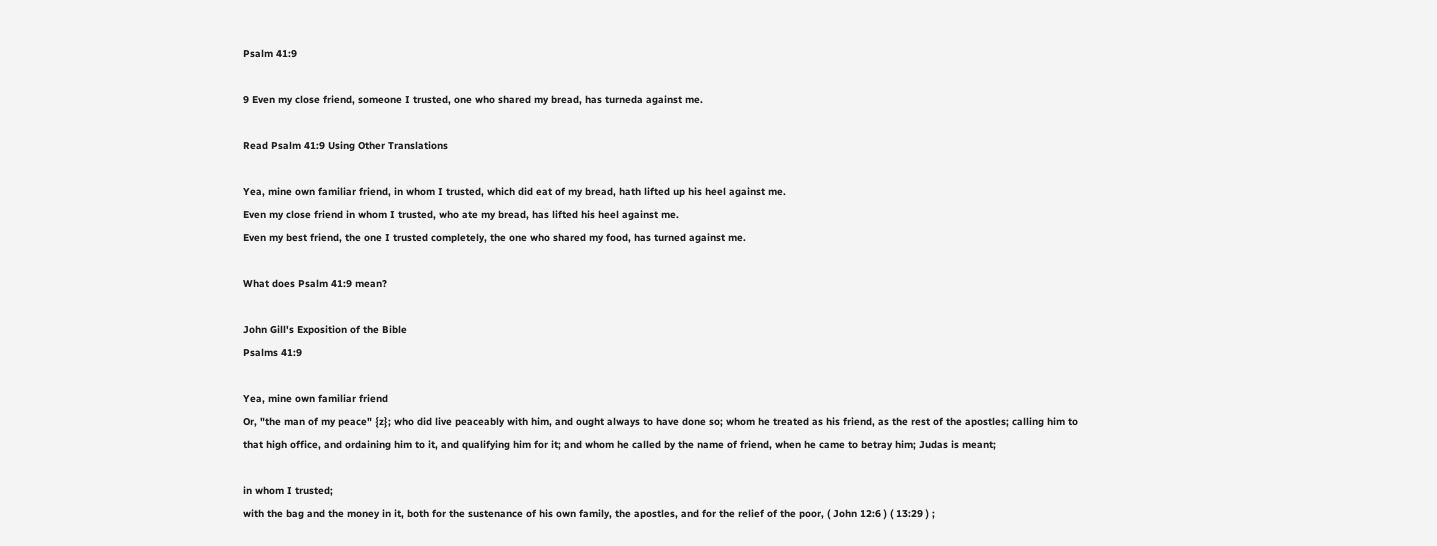Psalm 41:9

9 Even my close friend, someone I trusted, one who shared my bread, has turneda against me.

Read Psalm 41:9 Using Other Translations

Yea, mine own familiar friend, in whom I trusted, which did eat of my bread, hath lifted up his heel against me.
Even my close friend in whom I trusted, who ate my bread, has lifted his heel against me.
Even my best friend, the one I trusted completely, the one who shared my food, has turned against me.

What does Psalm 41:9 mean?

John Gill's Exposition of the Bible
Psalms 41:9

Yea, mine own familiar friend
Or, "the man of my peace" {z}; who did live peaceably with him, and ought always to have done so; whom he treated as his friend, as the rest of the apostles; calling him to that high office, and ordaining him to it, and qualifying him for it; and whom he called by the name of friend, when he came to betray him; Judas is meant;

in whom I trusted;
with the bag and the money in it, both for the sustenance of his own family, the apostles, and for the relief of the poor, ( John 12:6 ) ( 13:29 ) ;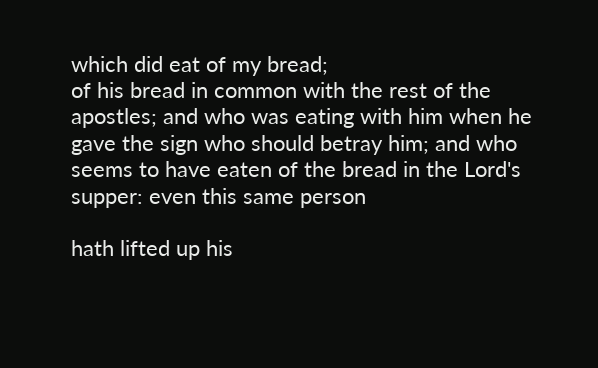which did eat of my bread;
of his bread in common with the rest of the apostles; and who was eating with him when he gave the sign who should betray him; and who seems to have eaten of the bread in the Lord's supper: even this same person

hath lifted up his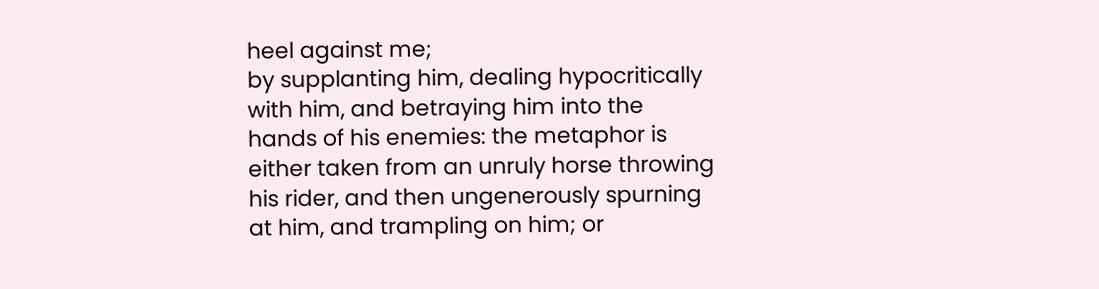heel against me;
by supplanting him, dealing hypocritically with him, and betraying him into the hands of his enemies: the metaphor is either taken from an unruly horse throwing his rider, and then ungenerously spurning at him, and trampling on him; or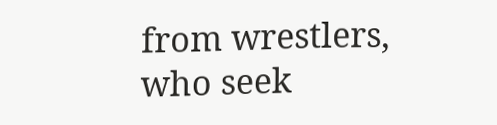from wrestlers, who seek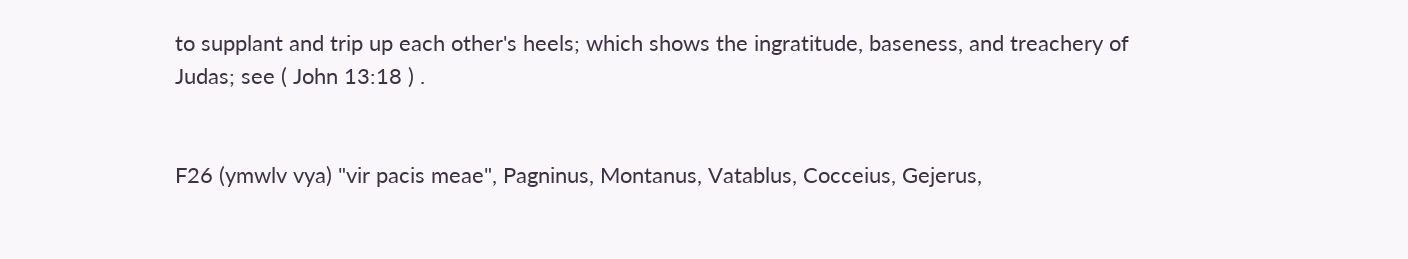to supplant and trip up each other's heels; which shows the ingratitude, baseness, and treachery of Judas; see ( John 13:18 ) .


F26 (ymwlv vya) "vir pacis meae", Pagninus, Montanus, Vatablus, Cocceius, Gejerus,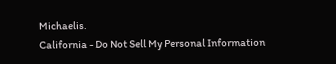Michaelis.
California - Do Not Sell My Personal Information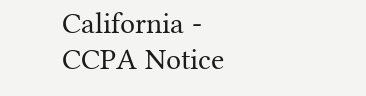California - CCPA Notice